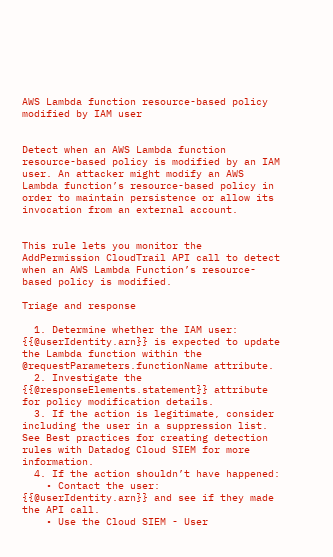AWS Lambda function resource-based policy modified by IAM user


Detect when an AWS Lambda function resource-based policy is modified by an IAM user. An attacker might modify an AWS Lambda function’s resource-based policy in order to maintain persistence or allow its invocation from an external account.


This rule lets you monitor the AddPermission CloudTrail API call to detect when an AWS Lambda Function’s resource-based policy is modified.

Triage and response

  1. Determine whether the IAM user: {{@userIdentity.arn}} is expected to update the Lambda function within the @requestParameters.functionName attribute.
  2. Investigate the {{@responseElements.statement}} attribute for policy modification details.
  3. If the action is legitimate, consider including the user in a suppression list. See Best practices for creating detection rules with Datadog Cloud SIEM for more information.
  4. If the action shouldn’t have happened:
    • Contact the user: {{@userIdentity.arn}} and see if they made the API call.
    • Use the Cloud SIEM - User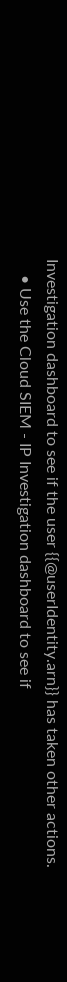Investigation dashboard to see if the user {{@userIdentity.arn}} has taken other actions.
    • Use the Cloud SIEM - IP Investigation dashboard to see if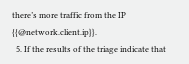there’s more traffic from the IP {{@network.client.ip}}.
  5. If the results of the triage indicate that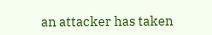an attacker has taken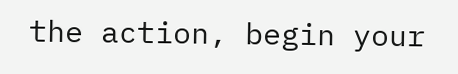the action, begin your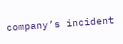company’s incident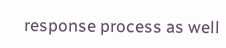response process as well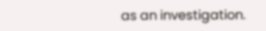as an investigation.